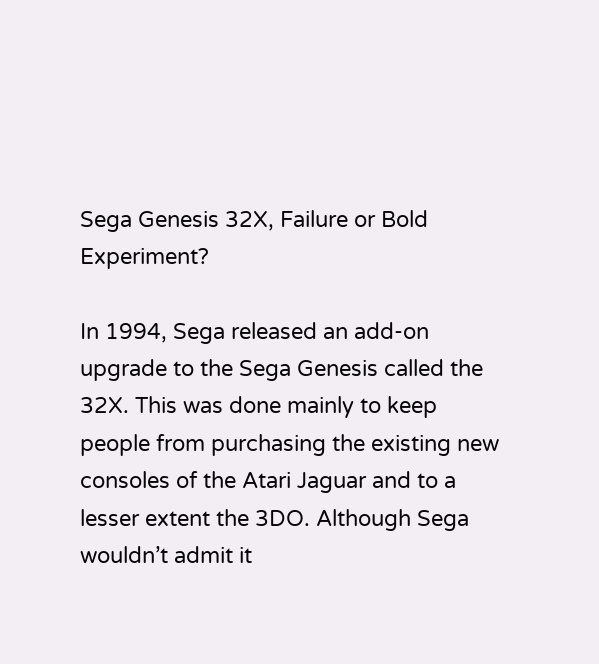Sega Genesis 32X, Failure or Bold Experiment?

In 1994, Sega released an add-on upgrade to the Sega Genesis called the 32X. This was done mainly to keep people from purchasing the existing new consoles of the Atari Jaguar and to a lesser extent the 3DO. Although Sega wouldn’t admit it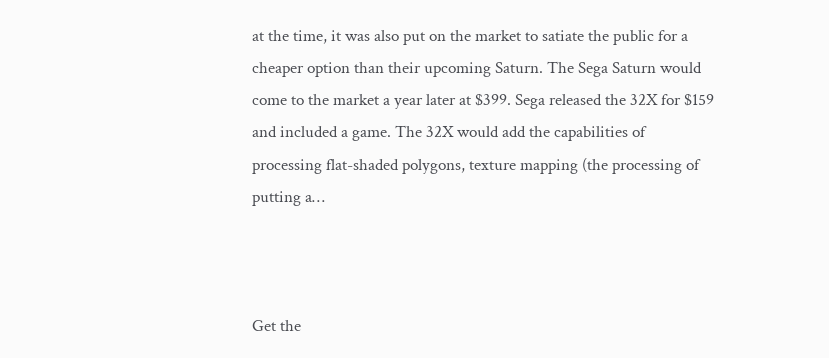at the time, it was also put on the market to satiate the public for a cheaper option than their upcoming Saturn. The Sega Saturn would come to the market a year later at $399. Sega released the 32X for $159 and included a game. The 32X would add the capabilities of processing flat-shaded polygons, texture mapping (the processing of putting a…



Get the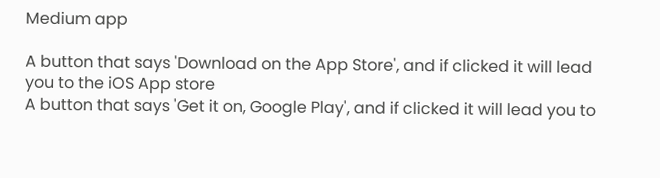Medium app

A button that says 'Download on the App Store', and if clicked it will lead you to the iOS App store
A button that says 'Get it on, Google Play', and if clicked it will lead you to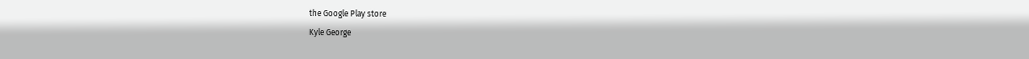the Google Play store
Kyle George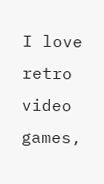I love retro video games,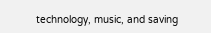technology, music, and saving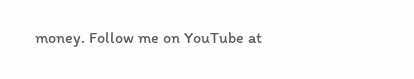money. Follow me on YouTube at